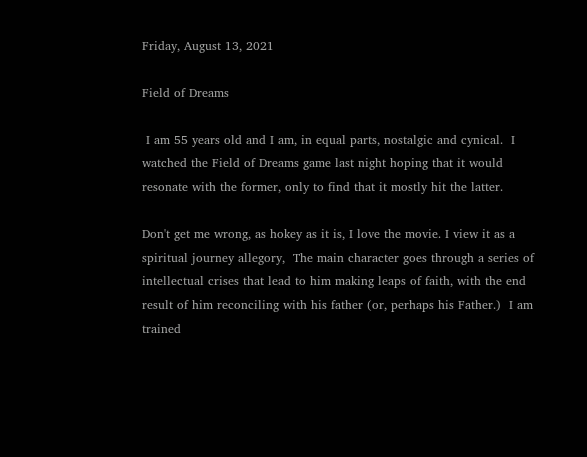Friday, August 13, 2021

Field of Dreams

 I am 55 years old and I am, in equal parts, nostalgic and cynical.  I watched the Field of Dreams game last night hoping that it would resonate with the former, only to find that it mostly hit the latter.

Don't get me wrong, as hokey as it is, I love the movie. I view it as a spiritual journey allegory,  The main character goes through a series of intellectual crises that lead to him making leaps of faith, with the end result of him reconciling with his father (or, perhaps his Father.)  I am trained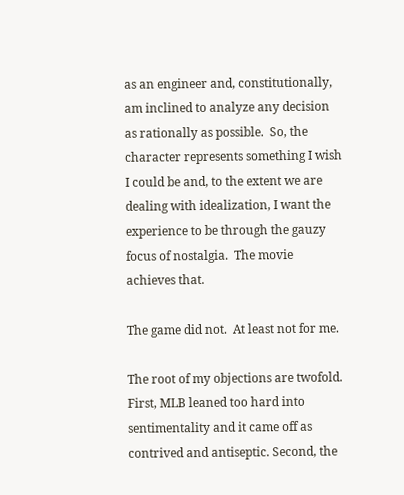as an engineer and, constitutionally, am inclined to analyze any decision as rationally as possible.  So, the character represents something I wish I could be and, to the extent we are dealing with idealization, I want the experience to be through the gauzy focus of nostalgia.  The movie achieves that.

The game did not.  At least not for me.

The root of my objections are twofold. First, MLB leaned too hard into sentimentality and it came off as contrived and antiseptic. Second, the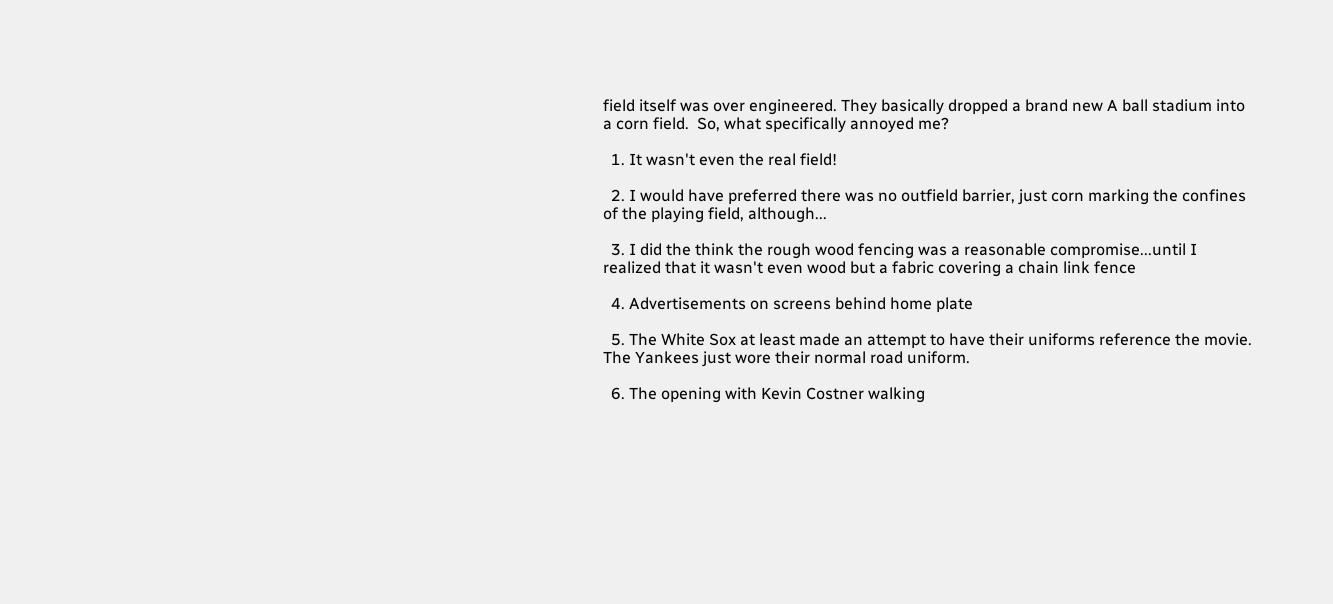field itself was over engineered. They basically dropped a brand new A ball stadium into a corn field.  So, what specifically annoyed me?

  1. It wasn't even the real field!

  2. I would have preferred there was no outfield barrier, just corn marking the confines of the playing field, although...

  3. I did the think the rough wood fencing was a reasonable compromise...until I realized that it wasn't even wood but a fabric covering a chain link fence

  4. Advertisements on screens behind home plate

  5. The White Sox at least made an attempt to have their uniforms reference the movie. The Yankees just wore their normal road uniform.

  6. The opening with Kevin Costner walking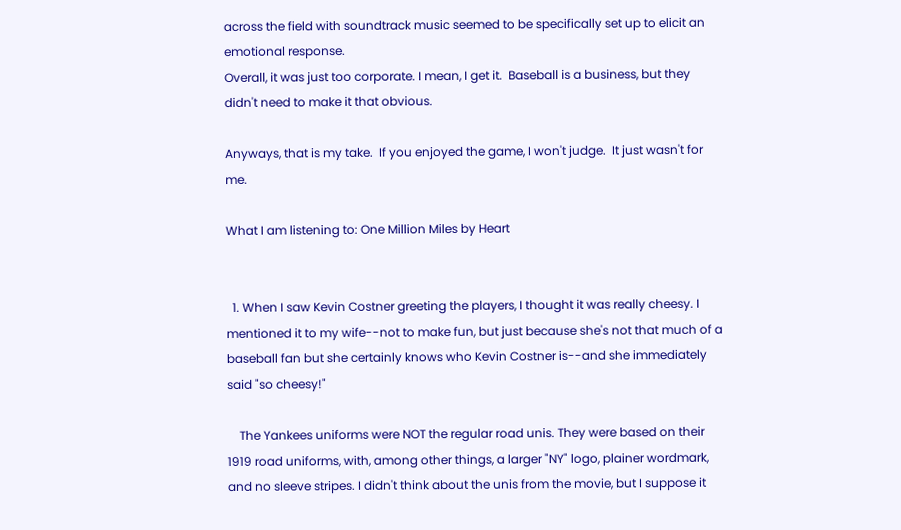across the field with soundtrack music seemed to be specifically set up to elicit an emotional response.
Overall, it was just too corporate. I mean, I get it.  Baseball is a business, but they didn't need to make it that obvious.

Anyways, that is my take.  If you enjoyed the game, I won't judge.  It just wasn't for me.

What I am listening to: One Million Miles by Heart


  1. When I saw Kevin Costner greeting the players, I thought it was really cheesy. I mentioned it to my wife--not to make fun, but just because she's not that much of a baseball fan but she certainly knows who Kevin Costner is--and she immediately said "so cheesy!"

    The Yankees uniforms were NOT the regular road unis. They were based on their 1919 road uniforms, with, among other things, a larger "NY" logo, plainer wordmark, and no sleeve stripes. I didn't think about the unis from the movie, but I suppose it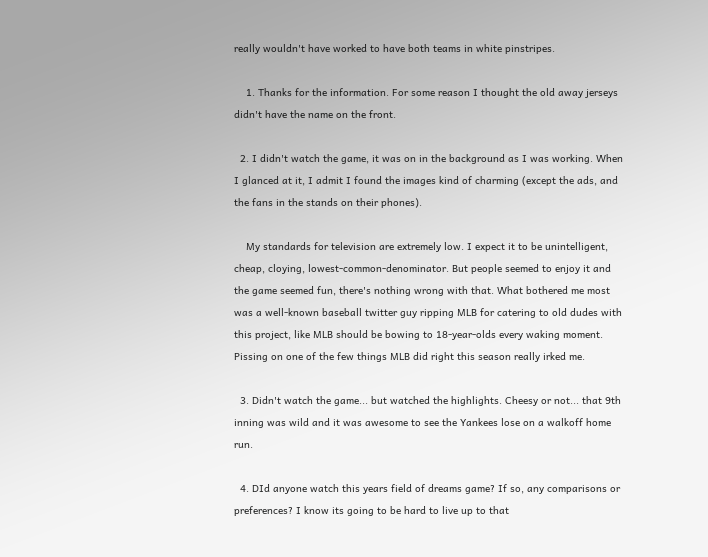really wouldn't have worked to have both teams in white pinstripes.

    1. Thanks for the information. For some reason I thought the old away jerseys didn't have the name on the front.

  2. I didn't watch the game, it was on in the background as I was working. When I glanced at it, I admit I found the images kind of charming (except the ads, and the fans in the stands on their phones).

    My standards for television are extremely low. I expect it to be unintelligent, cheap, cloying, lowest-common-denominator. But people seemed to enjoy it and the game seemed fun, there's nothing wrong with that. What bothered me most was a well-known baseball twitter guy ripping MLB for catering to old dudes with this project, like MLB should be bowing to 18-year-olds every waking moment. Pissing on one of the few things MLB did right this season really irked me.

  3. Didn't watch the game... but watched the highlights. Cheesy or not... that 9th inning was wild and it was awesome to see the Yankees lose on a walkoff home run.

  4. DId anyone watch this years field of dreams game? If so, any comparisons or preferences? I know its going to be hard to live up to that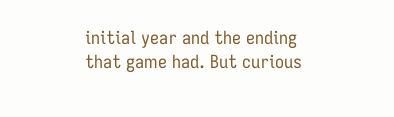initial year and the ending that game had. But curious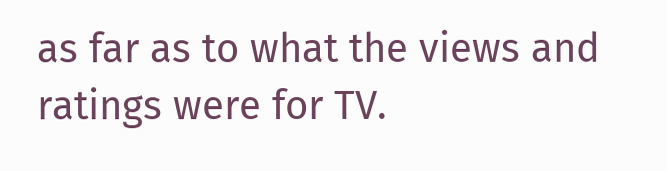as far as to what the views and ratings were for TV.